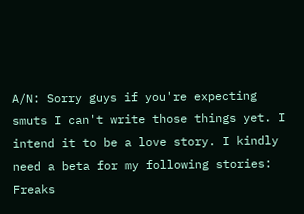A/N: Sorry guys if you're expecting smuts I can't write those things yet. I intend it to be a love story. I kindly need a beta for my following stories: Freaks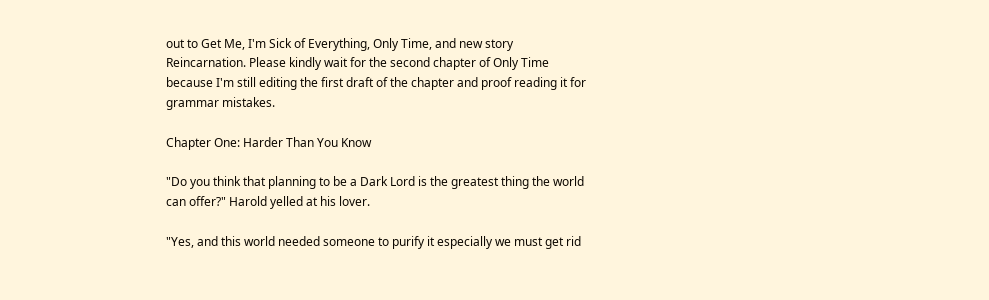out to Get Me, I'm Sick of Everything, Only Time, and new story Reincarnation. Please kindly wait for the second chapter of Only Time because I'm still editing the first draft of the chapter and proof reading it for grammar mistakes.

Chapter One: Harder Than You Know

"Do you think that planning to be a Dark Lord is the greatest thing the world can offer?" Harold yelled at his lover.

"Yes, and this world needed someone to purify it especially we must get rid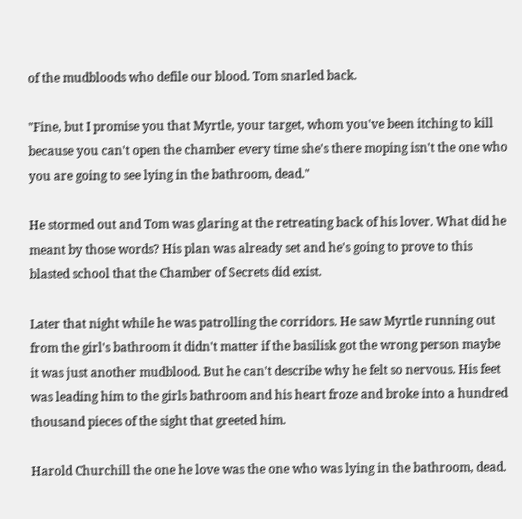of the mudbloods who defile our blood. Tom snarled back.

"Fine, but I promise you that Myrtle, your target, whom you've been itching to kill because you can't open the chamber every time she's there moping isn't the one who you are going to see lying in the bathroom, dead."

He stormed out and Tom was glaring at the retreating back of his lover. What did he meant by those words? His plan was already set and he's going to prove to this blasted school that the Chamber of Secrets did exist.

Later that night while he was patrolling the corridors. He saw Myrtle running out from the girl's bathroom it didn't matter if the basilisk got the wrong person maybe it was just another mudblood. But he can't describe why he felt so nervous. His feet was leading him to the girls bathroom and his heart froze and broke into a hundred thousand pieces of the sight that greeted him.

Harold Churchill the one he love was the one who was lying in the bathroom, dead.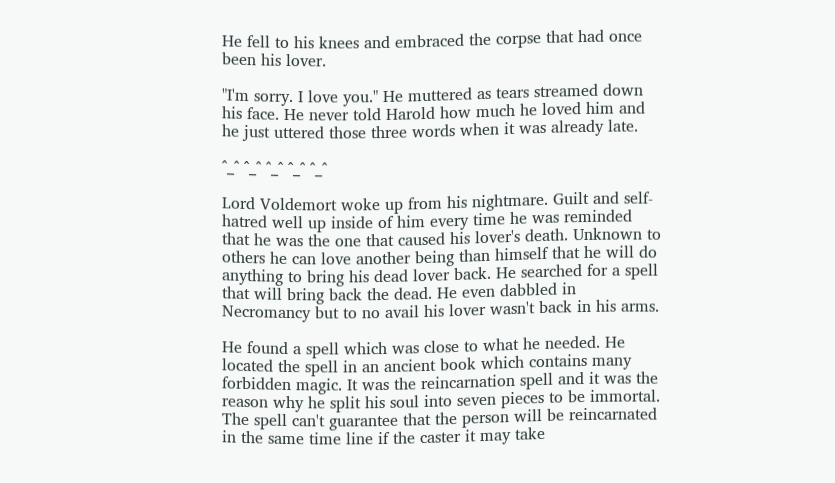He fell to his knees and embraced the corpse that had once been his lover.

"I'm sorry. I love you." He muttered as tears streamed down his face. He never told Harold how much he loved him and he just uttered those three words when it was already late.

^_^ ^_^ ^_^ ^_^ ^_^

Lord Voldemort woke up from his nightmare. Guilt and self-hatred well up inside of him every time he was reminded that he was the one that caused his lover's death. Unknown to others he can love another being than himself that he will do anything to bring his dead lover back. He searched for a spell that will bring back the dead. He even dabbled in Necromancy but to no avail his lover wasn't back in his arms.

He found a spell which was close to what he needed. He located the spell in an ancient book which contains many forbidden magic. It was the reincarnation spell and it was the reason why he split his soul into seven pieces to be immortal. The spell can't guarantee that the person will be reincarnated in the same time line if the caster it may take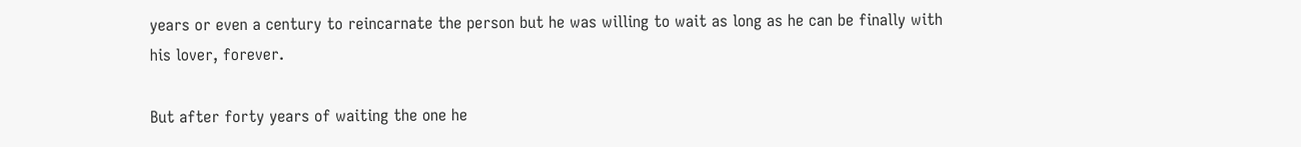years or even a century to reincarnate the person but he was willing to wait as long as he can be finally with his lover, forever.

But after forty years of waiting the one he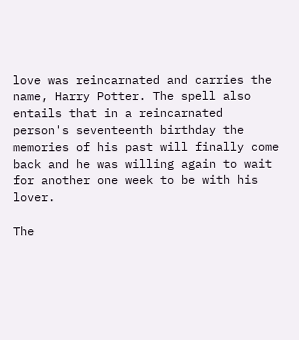love was reincarnated and carries the name, Harry Potter. The spell also entails that in a reincarnated person's seventeenth birthday the memories of his past will finally come back and he was willing again to wait for another one week to be with his lover.

The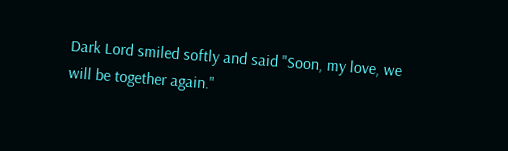Dark Lord smiled softly and said "Soon, my love, we will be together again."